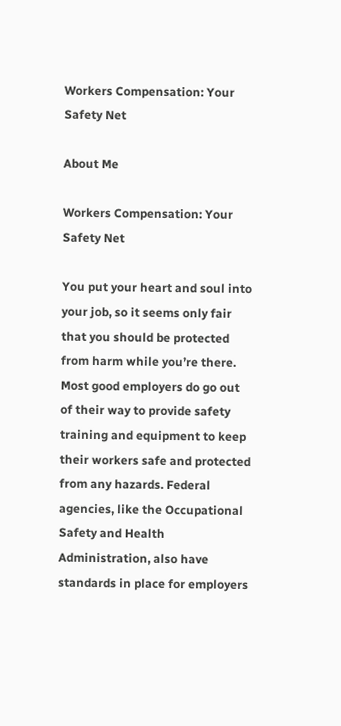Workers Compensation: Your Safety Net

About Me

Workers Compensation: Your Safety Net

You put your heart and soul into your job, so it seems only fair that you should be protected from harm while you’re there. Most good employers do go out of their way to provide safety training and equipment to keep their workers safe and protected from any hazards. Federal agencies, like the Occupational Safety and Health Administration, also have standards in place for employers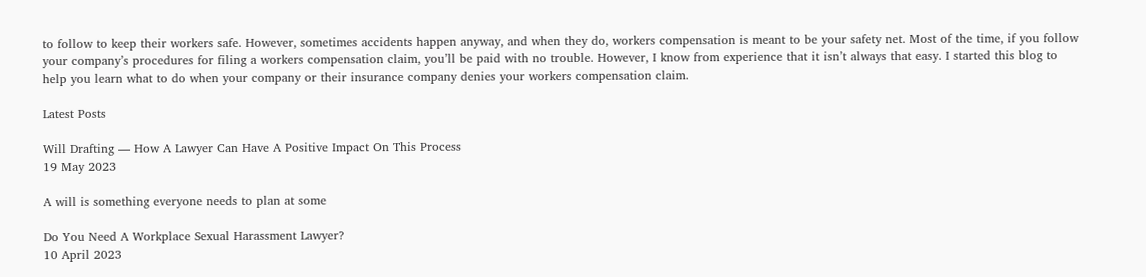to follow to keep their workers safe. However, sometimes accidents happen anyway, and when they do, workers compensation is meant to be your safety net. Most of the time, if you follow your company’s procedures for filing a workers compensation claim, you’ll be paid with no trouble. However, I know from experience that it isn’t always that easy. I started this blog to help you learn what to do when your company or their insurance company denies your workers compensation claim.

Latest Posts

Will Drafting — How A Lawyer Can Have A Positive Impact On This Process
19 May 2023

A will is something everyone needs to plan at some

Do You Need A Workplace Sexual Harassment Lawyer?
10 April 2023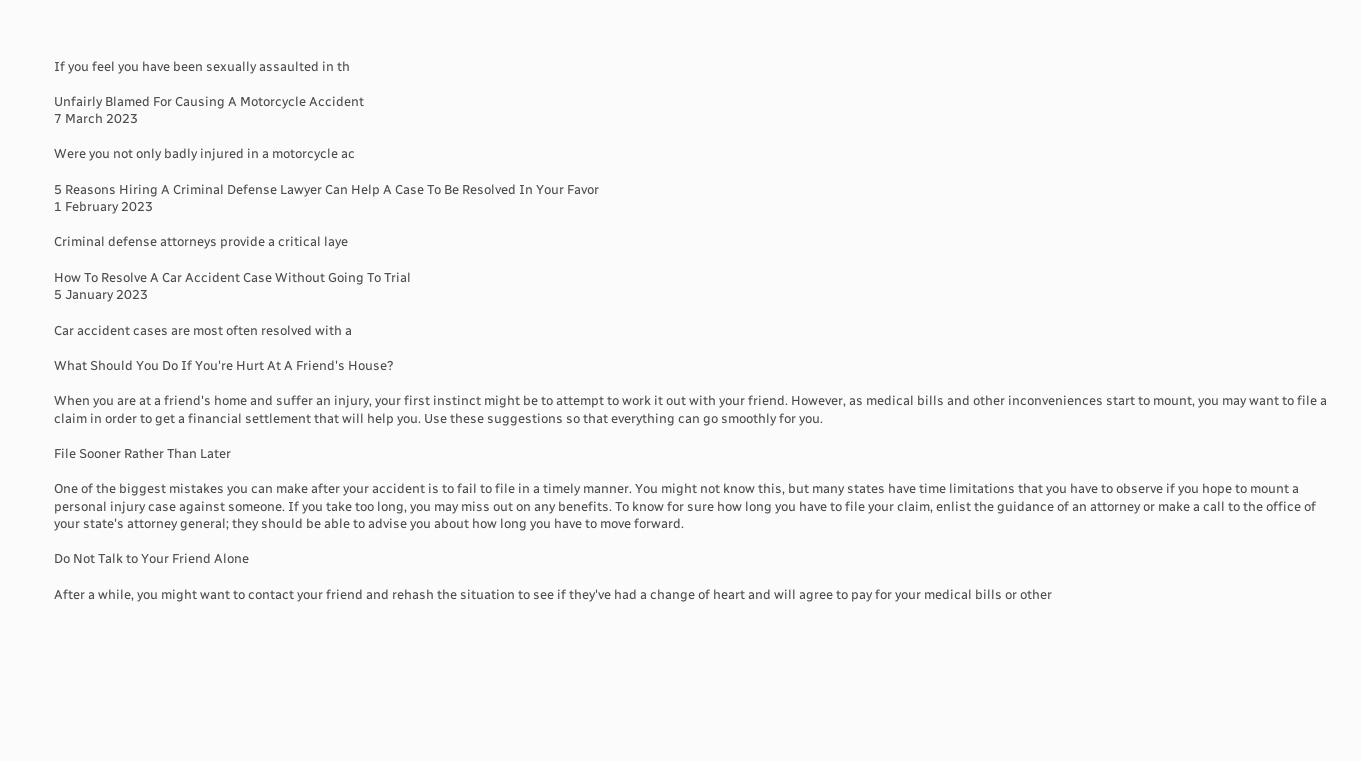If you feel you have been sexually assaulted in th

Unfairly Blamed For Causing A Motorcycle Accident
7 March 2023

Were you not only badly injured in a motorcycle ac

5 Reasons Hiring A Criminal Defense Lawyer Can Help A Case To Be Resolved In Your Favor
1 February 2023

Criminal defense attorneys provide a critical laye

How To Resolve A Car Accident Case Without Going To Trial
5 January 2023

Car accident cases are most often resolved with a

What Should You Do If You're Hurt At A Friend's House?

When you are at a friend's home and suffer an injury, your first instinct might be to attempt to work it out with your friend. However, as medical bills and other inconveniences start to mount, you may want to file a claim in order to get a financial settlement that will help you. Use these suggestions so that everything can go smoothly for you.

File Sooner Rather Than Later

One of the biggest mistakes you can make after your accident is to fail to file in a timely manner. You might not know this, but many states have time limitations that you have to observe if you hope to mount a personal injury case against someone. If you take too long, you may miss out on any benefits. To know for sure how long you have to file your claim, enlist the guidance of an attorney or make a call to the office of your state's attorney general; they should be able to advise you about how long you have to move forward.

Do Not Talk to Your Friend Alone

After a while, you might want to contact your friend and rehash the situation to see if they've had a change of heart and will agree to pay for your medical bills or other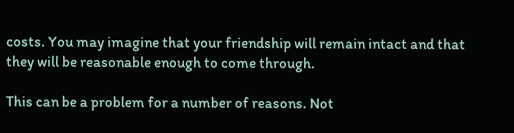costs. You may imagine that your friendship will remain intact and that they will be reasonable enough to come through.

This can be a problem for a number of reasons. Not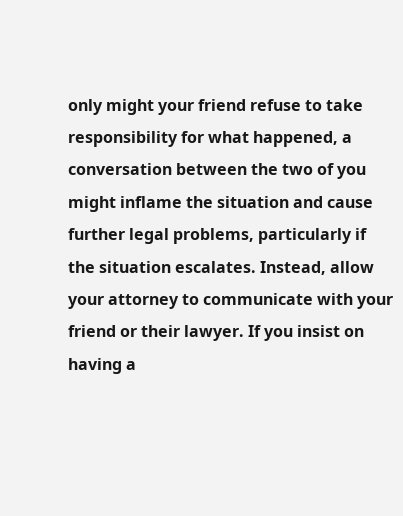only might your friend refuse to take responsibility for what happened, a conversation between the two of you might inflame the situation and cause further legal problems, particularly if the situation escalates. Instead, allow your attorney to communicate with your friend or their lawyer. If you insist on having a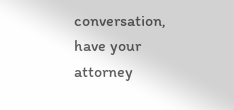conversation, have your attorney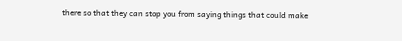there so that they can stop you from saying things that could make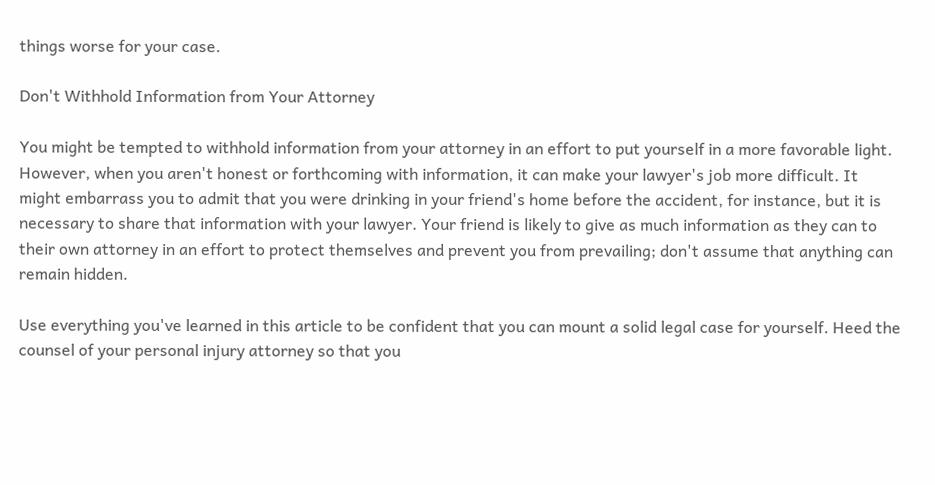things worse for your case.

Don't Withhold Information from Your Attorney

You might be tempted to withhold information from your attorney in an effort to put yourself in a more favorable light. However, when you aren't honest or forthcoming with information, it can make your lawyer's job more difficult. It might embarrass you to admit that you were drinking in your friend's home before the accident, for instance, but it is necessary to share that information with your lawyer. Your friend is likely to give as much information as they can to their own attorney in an effort to protect themselves and prevent you from prevailing; don't assume that anything can remain hidden.

Use everything you've learned in this article to be confident that you can mount a solid legal case for yourself. Heed the counsel of your personal injury attorney so that you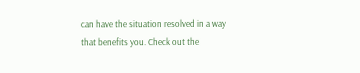can have the situation resolved in a way that benefits you. Check out the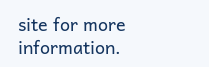site for more information.